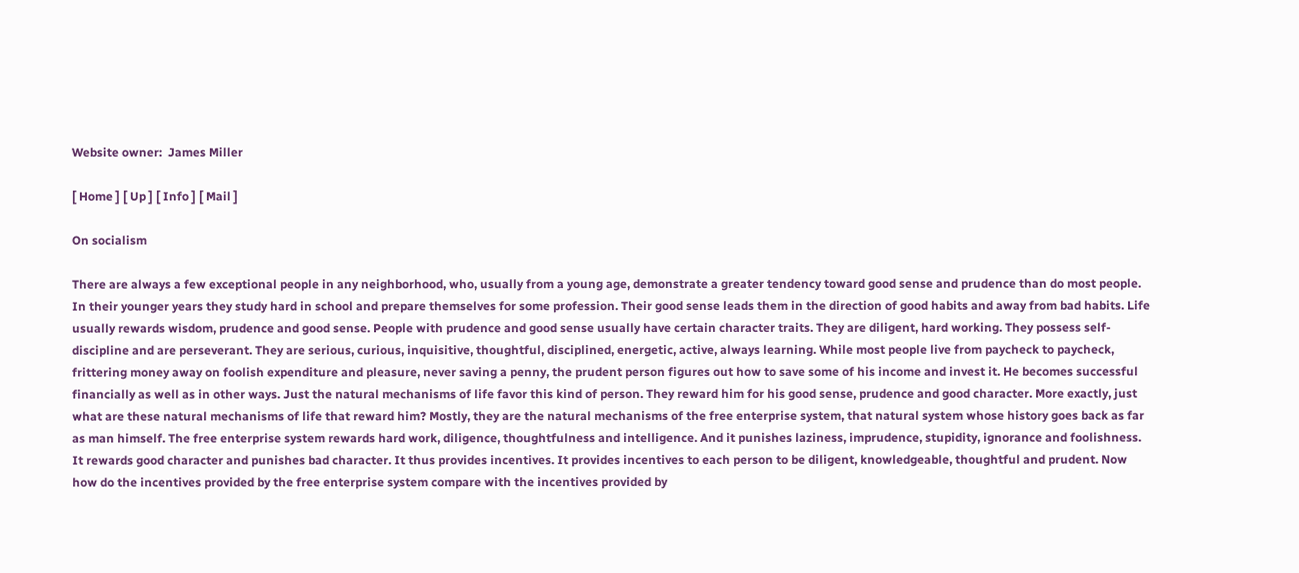Website owner:  James Miller

[ Home ] [ Up ] [ Info ] [ Mail ]

On socialism

There are always a few exceptional people in any neighborhood, who, usually from a young age, demonstrate a greater tendency toward good sense and prudence than do most people. In their younger years they study hard in school and prepare themselves for some profession. Their good sense leads them in the direction of good habits and away from bad habits. Life usually rewards wisdom, prudence and good sense. People with prudence and good sense usually have certain character traits. They are diligent, hard working. They possess self-discipline and are perseverant. They are serious, curious, inquisitive, thoughtful, disciplined, energetic, active, always learning. While most people live from paycheck to paycheck, frittering money away on foolish expenditure and pleasure, never saving a penny, the prudent person figures out how to save some of his income and invest it. He becomes successful financially as well as in other ways. Just the natural mechanisms of life favor this kind of person. They reward him for his good sense, prudence and good character. More exactly, just what are these natural mechanisms of life that reward him? Mostly, they are the natural mechanisms of the free enterprise system, that natural system whose history goes back as far as man himself. The free enterprise system rewards hard work, diligence, thoughtfulness and intelligence. And it punishes laziness, imprudence, stupidity, ignorance and foolishness. It rewards good character and punishes bad character. It thus provides incentives. It provides incentives to each person to be diligent, knowledgeable, thoughtful and prudent. Now how do the incentives provided by the free enterprise system compare with the incentives provided by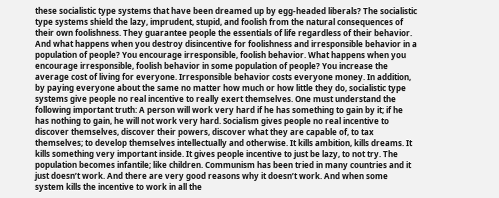these socialistic type systems that have been dreamed up by egg-headed liberals? The socialistic type systems shield the lazy, imprudent, stupid, and foolish from the natural consequences of their own foolishness. They guarantee people the essentials of life regardless of their behavior. And what happens when you destroy disincentive for foolishness and irresponsible behavior in a population of people? You encourage irresponsible, foolish behavior. What happens when you encourage irresponsible, foolish behavior in some population of people? You increase the average cost of living for everyone. Irresponsible behavior costs everyone money. In addition, by paying everyone about the same no matter how much or how little they do, socialistic type systems give people no real incentive to really exert themselves. One must understand the following important truth: A person will work very hard if he has something to gain by it; if he has nothing to gain, he will not work very hard. Socialism gives people no real incentive to discover themselves, discover their powers, discover what they are capable of, to tax themselves; to develop themselves intellectually and otherwise. It kills ambition, kills dreams. It kills something very important inside. It gives people incentive to just be lazy, to not try. The population becomes infantile; like children. Communism has been tried in many countries and it just doesn’t work. And there are very good reasons why it doesn’t work. And when some system kills the incentive to work in all the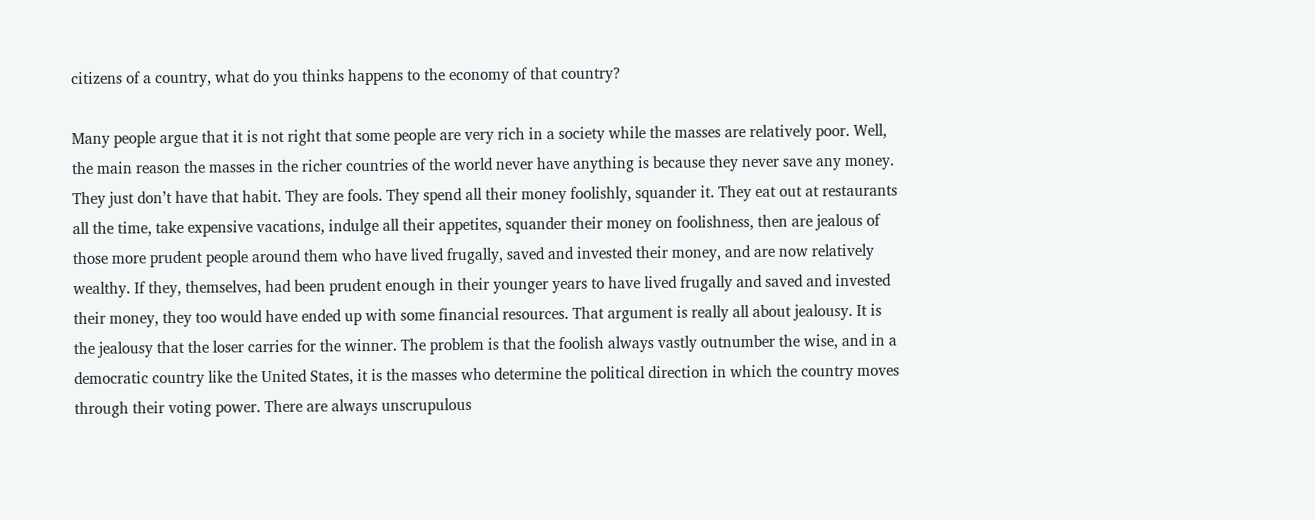citizens of a country, what do you thinks happens to the economy of that country?

Many people argue that it is not right that some people are very rich in a society while the masses are relatively poor. Well, the main reason the masses in the richer countries of the world never have anything is because they never save any money. They just don’t have that habit. They are fools. They spend all their money foolishly, squander it. They eat out at restaurants all the time, take expensive vacations, indulge all their appetites, squander their money on foolishness, then are jealous of those more prudent people around them who have lived frugally, saved and invested their money, and are now relatively wealthy. If they, themselves, had been prudent enough in their younger years to have lived frugally and saved and invested their money, they too would have ended up with some financial resources. That argument is really all about jealousy. It is the jealousy that the loser carries for the winner. The problem is that the foolish always vastly outnumber the wise, and in a democratic country like the United States, it is the masses who determine the political direction in which the country moves through their voting power. There are always unscrupulous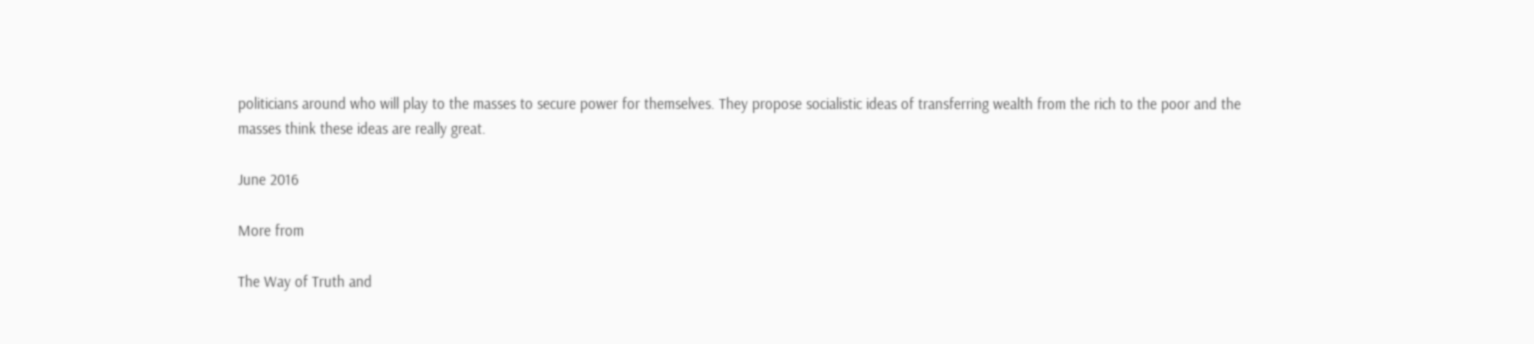politicians around who will play to the masses to secure power for themselves. They propose socialistic ideas of transferring wealth from the rich to the poor and the masses think these ideas are really great.

June 2016

More from

The Way of Truth and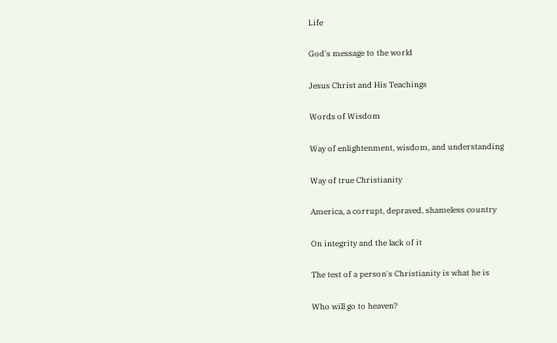Life

God's message to the world

Jesus Christ and His Teachings

Words of Wisdom

Way of enlightenment, wisdom, and understanding

Way of true Christianity

America, a corrupt, depraved, shameless country

On integrity and the lack of it

The test of a person's Christianity is what he is

Who will go to heaven?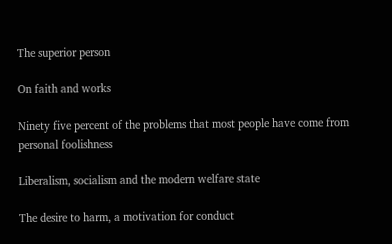The superior person

On faith and works

Ninety five percent of the problems that most people have come from personal foolishness

Liberalism, socialism and the modern welfare state

The desire to harm, a motivation for conduct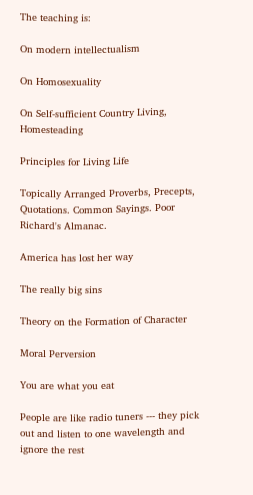The teaching is:

On modern intellectualism

On Homosexuality

On Self-sufficient Country Living, Homesteading

Principles for Living Life

Topically Arranged Proverbs, Precepts, Quotations. Common Sayings. Poor Richard's Almanac.

America has lost her way

The really big sins

Theory on the Formation of Character

Moral Perversion

You are what you eat

People are like radio tuners --- they pick out and listen to one wavelength and ignore the rest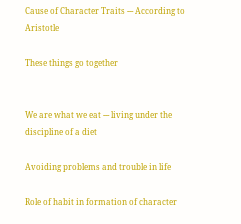Cause of Character Traits --- According to Aristotle

These things go together


We are what we eat --- living under the discipline of a diet

Avoiding problems and trouble in life

Role of habit in formation of character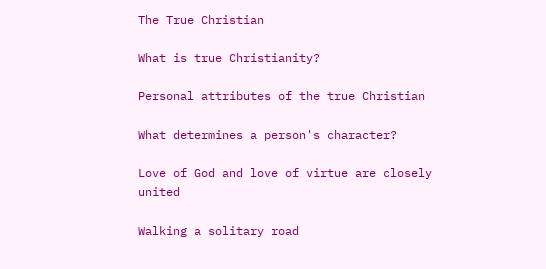The True Christian

What is true Christianity?

Personal attributes of the true Christian

What determines a person's character?

Love of God and love of virtue are closely united

Walking a solitary road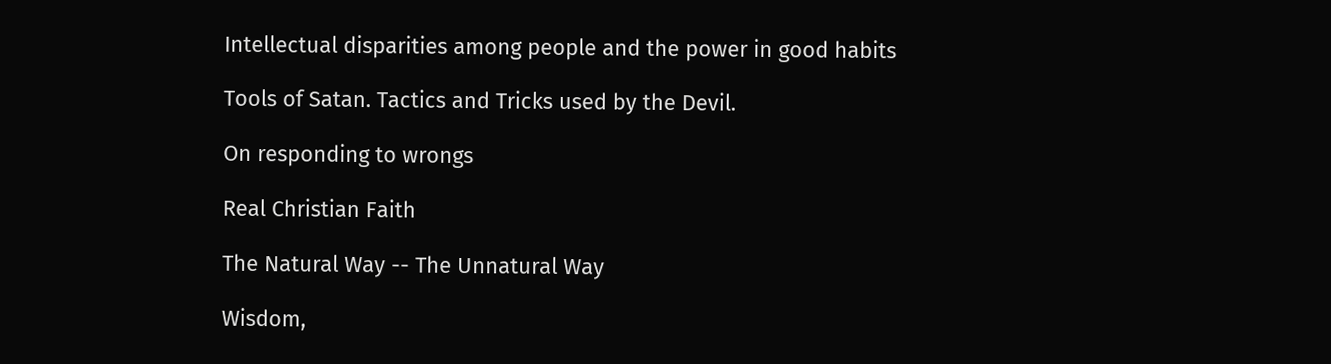Intellectual disparities among people and the power in good habits

Tools of Satan. Tactics and Tricks used by the Devil.

On responding to wrongs

Real Christian Faith

The Natural Way -- The Unnatural Way

Wisdom,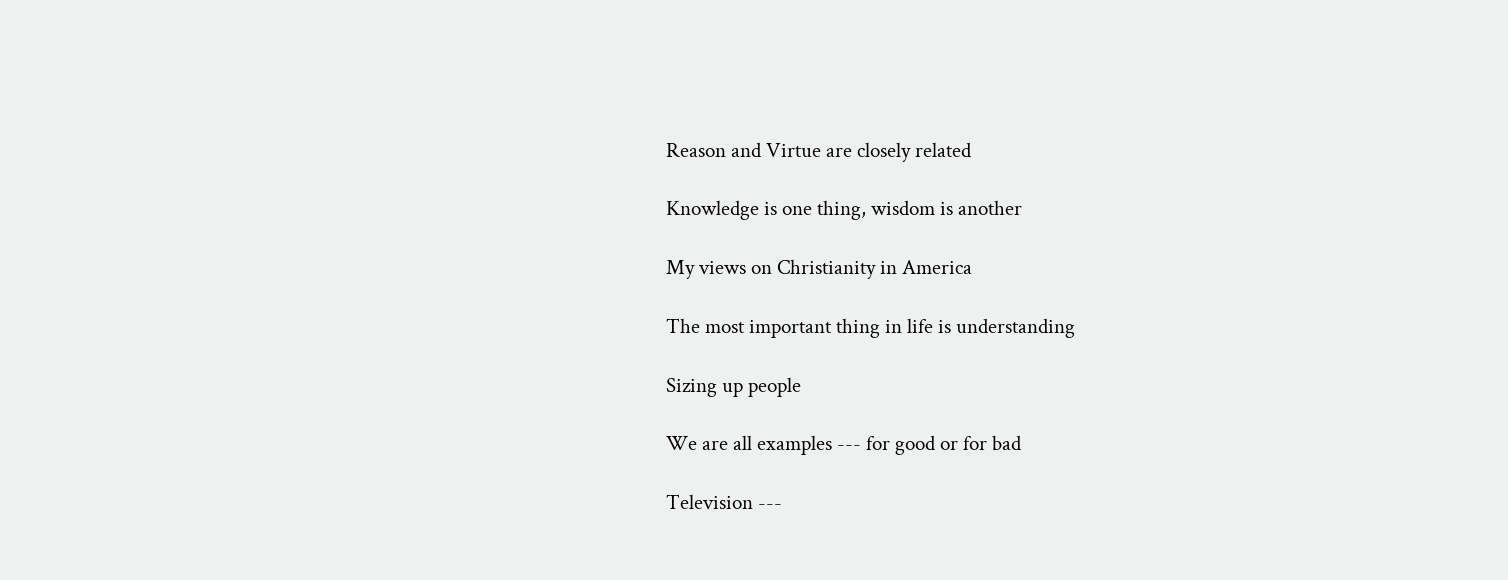Reason and Virtue are closely related

Knowledge is one thing, wisdom is another

My views on Christianity in America

The most important thing in life is understanding

Sizing up people

We are all examples --- for good or for bad

Television ---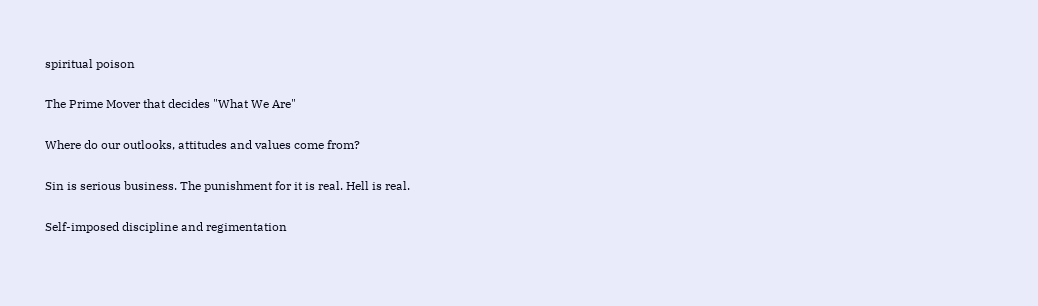spiritual poison

The Prime Mover that decides "What We Are"

Where do our outlooks, attitudes and values come from?

Sin is serious business. The punishment for it is real. Hell is real.

Self-imposed discipline and regimentation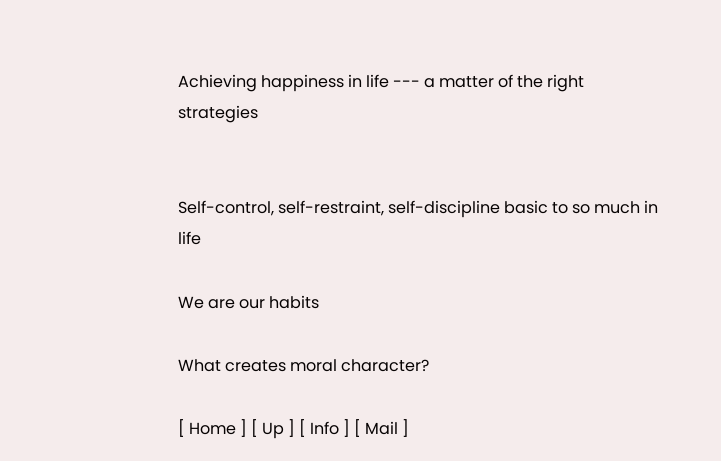Achieving happiness in life --- a matter of the right strategies


Self-control, self-restraint, self-discipline basic to so much in life

We are our habits

What creates moral character?

[ Home ] [ Up ] [ Info ] [ Mail ]